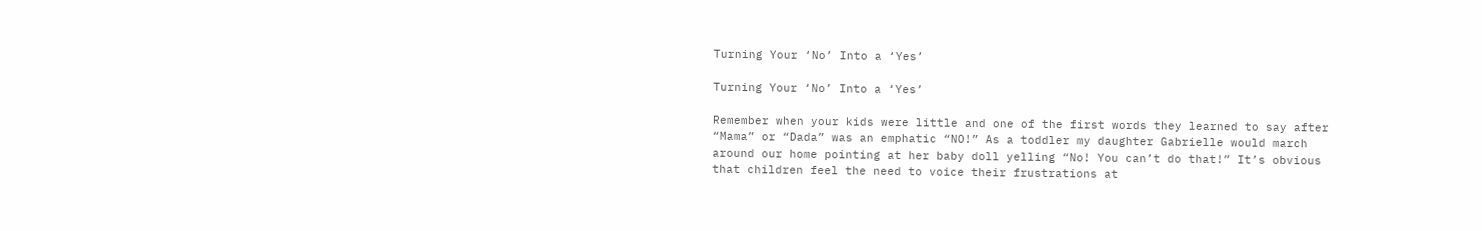Turning Your ‘No’ Into a ‘Yes’

Turning Your ‘No’ Into a ‘Yes’

Remember when your kids were little and one of the first words they learned to say after “Mama” or “Dada” was an emphatic “NO!” As a toddler my daughter Gabrielle would march around our home pointing at her baby doll yelling “No! You can’t do that!” It’s obvious that children feel the need to voice their frustrations at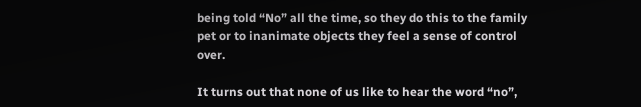being told “No” all the time, so they do this to the family pet or to inanimate objects they feel a sense of control over.

It turns out that none of us like to hear the word “no”,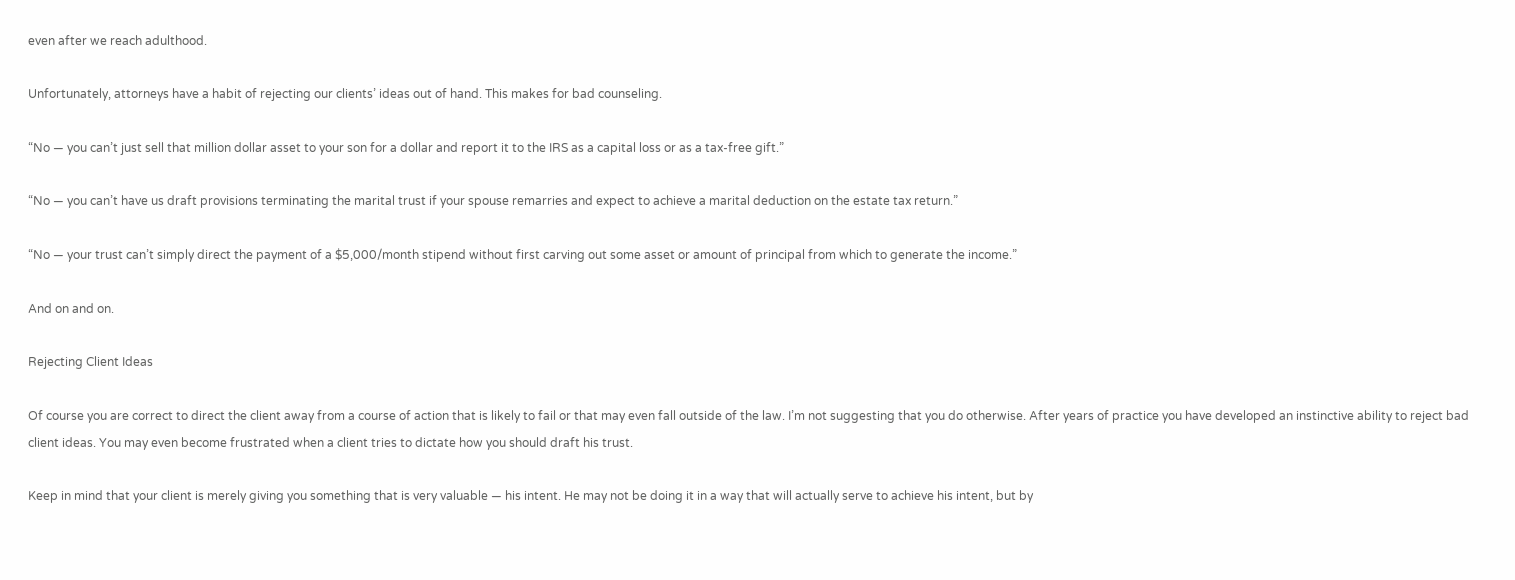even after we reach adulthood.

Unfortunately, attorneys have a habit of rejecting our clients’ ideas out of hand. This makes for bad counseling.

“No — you can’t just sell that million dollar asset to your son for a dollar and report it to the IRS as a capital loss or as a tax-free gift.”

“No — you can’t have us draft provisions terminating the marital trust if your spouse remarries and expect to achieve a marital deduction on the estate tax return.”

“No — your trust can’t simply direct the payment of a $5,000/month stipend without first carving out some asset or amount of principal from which to generate the income.”

And on and on.

Rejecting Client Ideas

Of course you are correct to direct the client away from a course of action that is likely to fail or that may even fall outside of the law. I’m not suggesting that you do otherwise. After years of practice you have developed an instinctive ability to reject bad client ideas. You may even become frustrated when a client tries to dictate how you should draft his trust.

Keep in mind that your client is merely giving you something that is very valuable — his intent. He may not be doing it in a way that will actually serve to achieve his intent, but by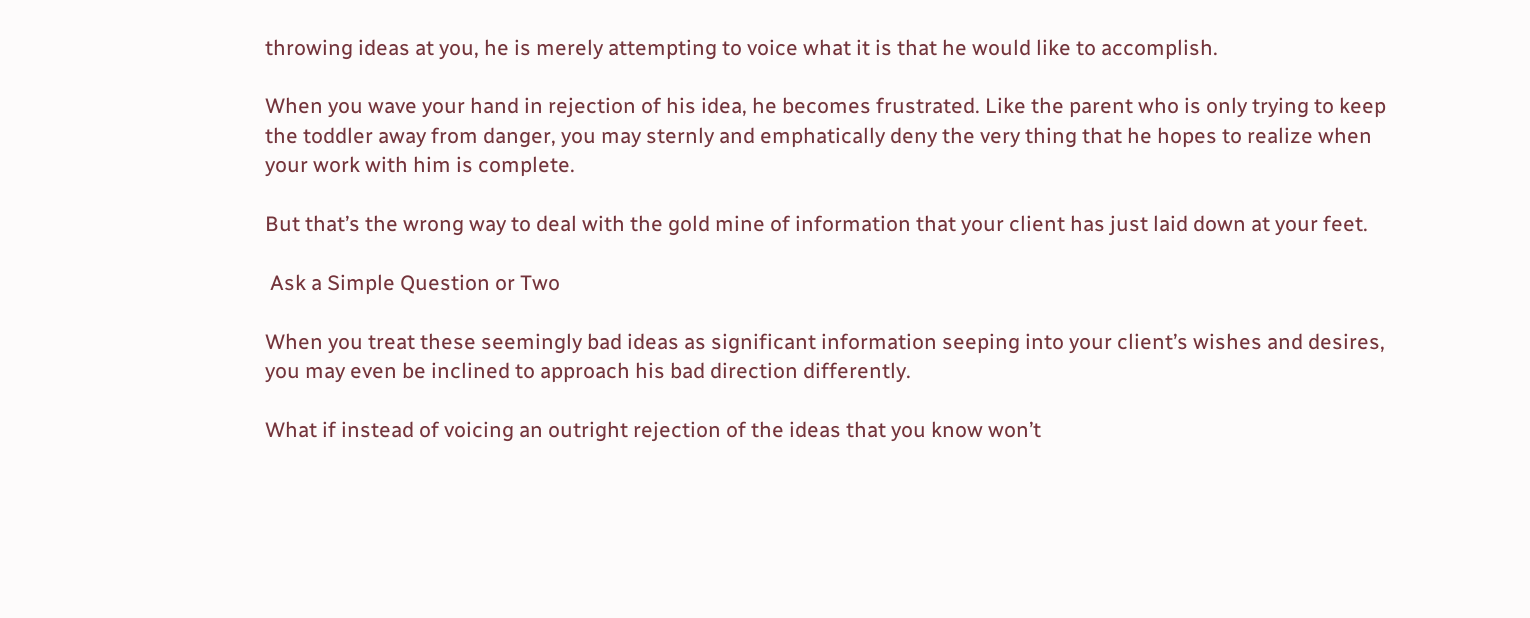throwing ideas at you, he is merely attempting to voice what it is that he would like to accomplish.

When you wave your hand in rejection of his idea, he becomes frustrated. Like the parent who is only trying to keep the toddler away from danger, you may sternly and emphatically deny the very thing that he hopes to realize when your work with him is complete.

But that’s the wrong way to deal with the gold mine of information that your client has just laid down at your feet.

 Ask a Simple Question or Two

When you treat these seemingly bad ideas as significant information seeping into your client’s wishes and desires, you may even be inclined to approach his bad direction differently.

What if instead of voicing an outright rejection of the ideas that you know won’t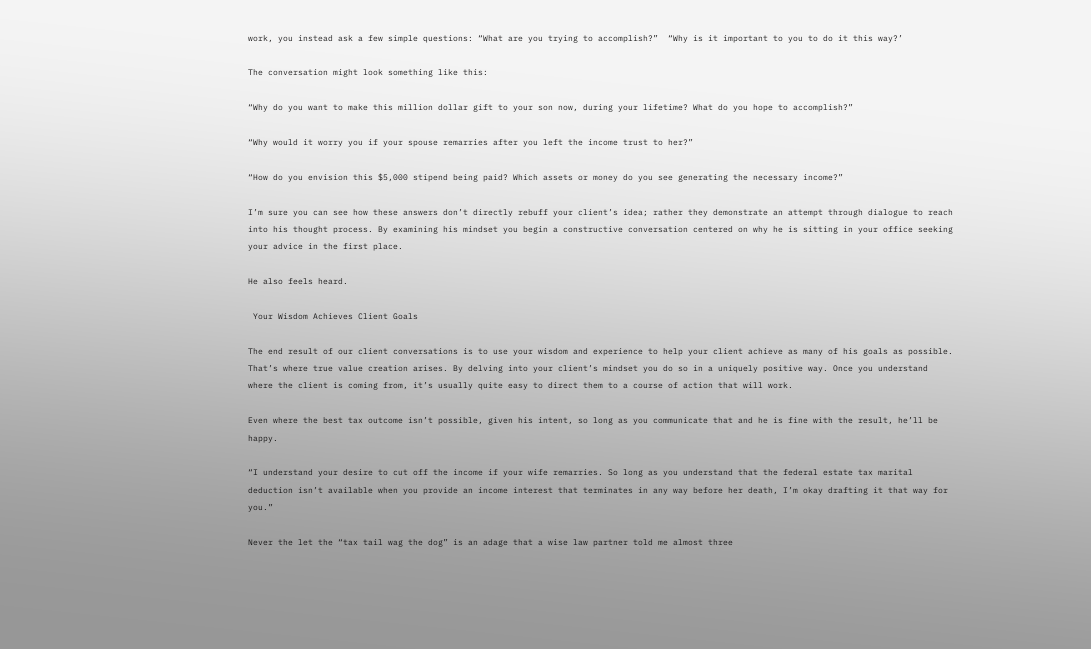work, you instead ask a few simple questions: “What are you trying to accomplish?”  “Why is it important to you to do it this way?’

The conversation might look something like this:

“Why do you want to make this million dollar gift to your son now, during your lifetime? What do you hope to accomplish?”

“Why would it worry you if your spouse remarries after you left the income trust to her?”

“How do you envision this $5,000 stipend being paid? Which assets or money do you see generating the necessary income?”

I’m sure you can see how these answers don’t directly rebuff your client’s idea; rather they demonstrate an attempt through dialogue to reach into his thought process. By examining his mindset you begin a constructive conversation centered on why he is sitting in your office seeking your advice in the first place.

He also feels heard.

 Your Wisdom Achieves Client Goals

The end result of our client conversations is to use your wisdom and experience to help your client achieve as many of his goals as possible. That’s where true value creation arises. By delving into your client’s mindset you do so in a uniquely positive way. Once you understand where the client is coming from, it’s usually quite easy to direct them to a course of action that will work.

Even where the best tax outcome isn’t possible, given his intent, so long as you communicate that and he is fine with the result, he’ll be happy.

“I understand your desire to cut off the income if your wife remarries. So long as you understand that the federal estate tax marital deduction isn’t available when you provide an income interest that terminates in any way before her death, I’m okay drafting it that way for you.”

Never the let the “tax tail wag the dog” is an adage that a wise law partner told me almost three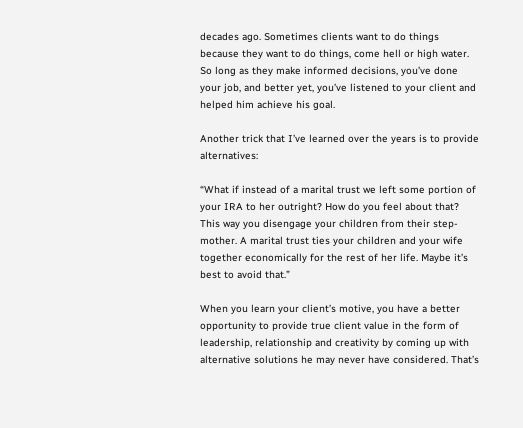decades ago. Sometimes clients want to do things because they want to do things, come hell or high water. So long as they make informed decisions, you’ve done your job, and better yet, you’ve listened to your client and helped him achieve his goal.

Another trick that I’ve learned over the years is to provide alternatives:

“What if instead of a marital trust we left some portion of your IRA to her outright? How do you feel about that? This way you disengage your children from their step-mother. A marital trust ties your children and your wife together economically for the rest of her life. Maybe it’s best to avoid that.”

When you learn your client’s motive, you have a better opportunity to provide true client value in the form of leadership, relationship and creativity by coming up with alternative solutions he may never have considered. That’s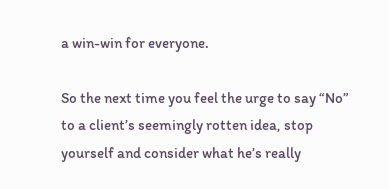a win-win for everyone.

So the next time you feel the urge to say “No” to a client’s seemingly rotten idea, stop yourself and consider what he’s really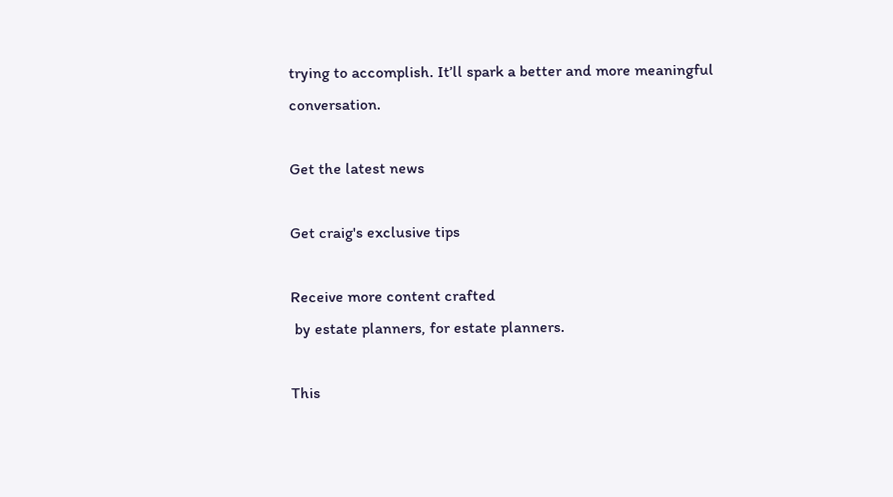trying to accomplish. It’ll spark a better and more meaningful conversation.

Get the latest news

Get craig's exclusive tips

Receive more content crafted
 by estate planners, for estate planners.

This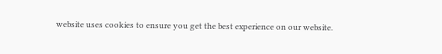website uses cookies to ensure you get the best experience on our website.